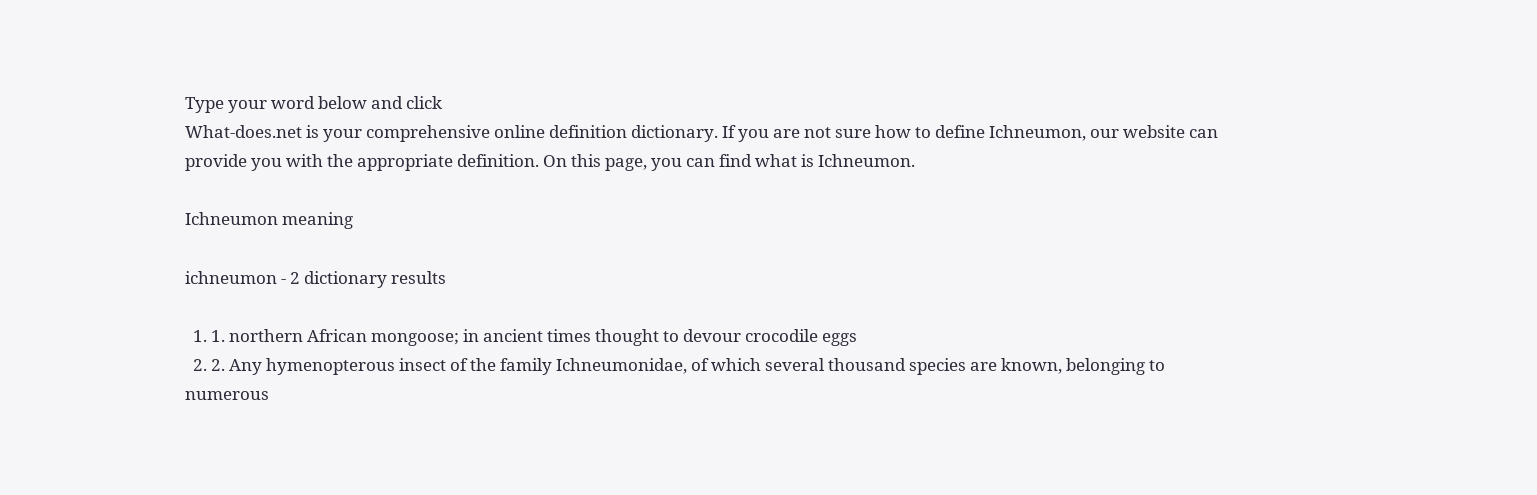Type your word below and click
What-does.net is your comprehensive online definition dictionary. If you are not sure how to define Ichneumon, our website can provide you with the appropriate definition. On this page, you can find what is Ichneumon.

Ichneumon meaning

ichneumon - 2 dictionary results

  1. 1. northern African mongoose; in ancient times thought to devour crocodile eggs
  2. 2. Any hymenopterous insect of the family Ichneumonidae, of which several thousand species are known, belonging to numerous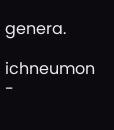genera.

ichneumon -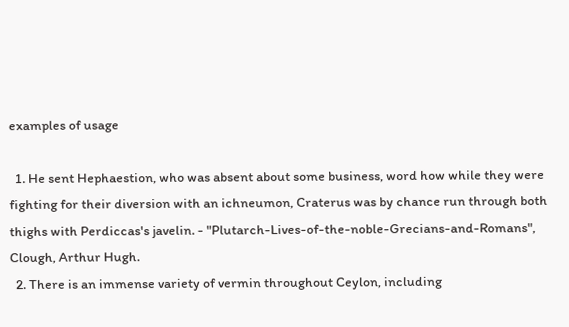examples of usage

  1. He sent Hephaestion, who was absent about some business, word how while they were fighting for their diversion with an ichneumon, Craterus was by chance run through both thighs with Perdiccas's javelin. - "Plutarch-Lives-of-the-noble-Grecians-and-Romans", Clough, Arthur Hugh.
  2. There is an immense variety of vermin throughout Ceylon, including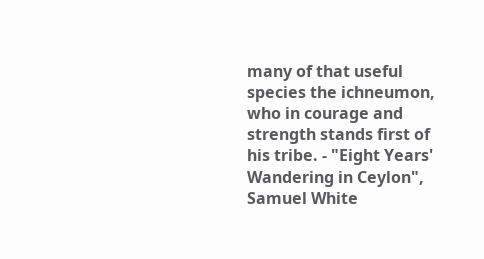many of that useful species the ichneumon, who in courage and strength stands first of his tribe. - "Eight Years' Wandering in Ceylon", Samuel White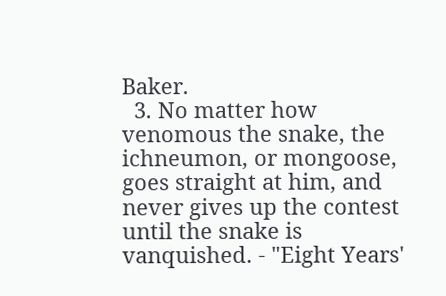Baker.
  3. No matter how venomous the snake, the ichneumon, or mongoose, goes straight at him, and never gives up the contest until the snake is vanquished. - "Eight Years'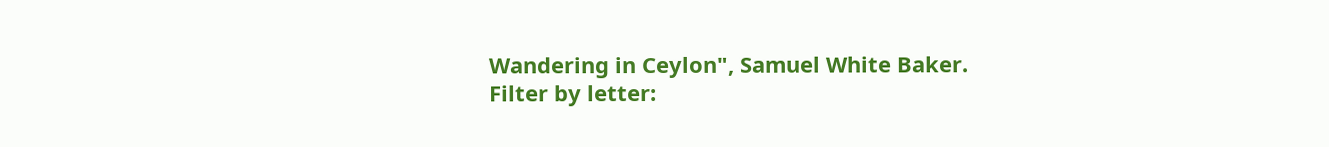Wandering in Ceylon", Samuel White Baker.
Filter by letter: